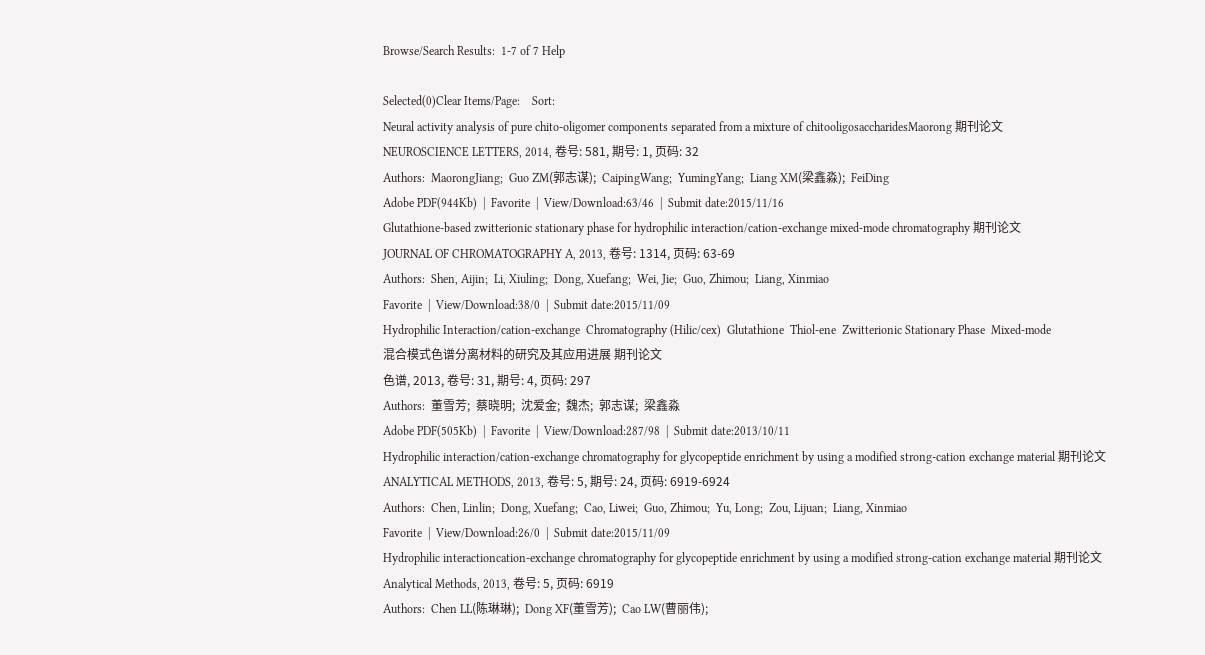Browse/Search Results:  1-7 of 7 Help

Selected(0)Clear Items/Page:    Sort:
Neural activity analysis of pure chito-oligomer components separated from a mixture of chitooligosaccharidesMaorong 期刊论文
NEUROSCIENCE LETTERS, 2014, 卷号: 581, 期号: 1, 页码: 32
Authors:  MaorongJiang;  Guo ZM(郭志谋);  CaipingWang;  YumingYang;  Liang XM(梁鑫淼);  FeiDing
Adobe PDF(944Kb)  |  Favorite  |  View/Download:63/46  |  Submit date:2015/11/16
Glutathione-based zwitterionic stationary phase for hydrophilic interaction/cation-exchange mixed-mode chromatography 期刊论文
JOURNAL OF CHROMATOGRAPHY A, 2013, 卷号: 1314, 页码: 63-69
Authors:  Shen, Aijin;  Li, Xiuling;  Dong, Xuefang;  Wei, Jie;  Guo, Zhimou;  Liang, Xinmiao
Favorite  |  View/Download:38/0  |  Submit date:2015/11/09
Hydrophilic Interaction/cation-exchange  Chromatography (Hilic/cex)  Glutathione  Thiol-ene  Zwitterionic Stationary Phase  Mixed-mode
混合模式色谱分离材料的研究及其应用进展 期刊论文
色谱, 2013, 卷号: 31, 期号: 4, 页码: 297
Authors:  董雪芳;  蔡晓明;  沈爱金;  魏杰;  郭志谋;  梁鑫淼
Adobe PDF(505Kb)  |  Favorite  |  View/Download:287/98  |  Submit date:2013/10/11
Hydrophilic interaction/cation-exchange chromatography for glycopeptide enrichment by using a modified strong-cation exchange material 期刊论文
ANALYTICAL METHODS, 2013, 卷号: 5, 期号: 24, 页码: 6919-6924
Authors:  Chen, Linlin;  Dong, Xuefang;  Cao, Liwei;  Guo, Zhimou;  Yu, Long;  Zou, Lijuan;  Liang, Xinmiao
Favorite  |  View/Download:26/0  |  Submit date:2015/11/09
Hydrophilic interactioncation-exchange chromatography for glycopeptide enrichment by using a modified strong-cation exchange material 期刊论文
Analytical Methods, 2013, 卷号: 5, 页码: 6919
Authors:  Chen LL(陈琳琳);  Dong XF(董雪芳);  Cao LW(曹丽伟);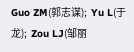Guo ZM(郭志谋);  Yu L(于龙);  Zou LJ(邹丽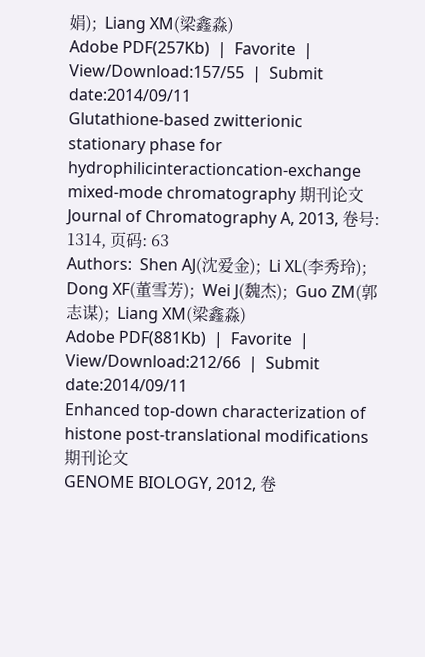娟);  Liang XM(梁鑫淼)
Adobe PDF(257Kb)  |  Favorite  |  View/Download:157/55  |  Submit date:2014/09/11
Glutathione-based zwitterionic stationary phase for hydrophilicinteractioncation-exchange mixed-mode chromatography 期刊论文
Journal of Chromatography A, 2013, 卷号: 1314, 页码: 63
Authors:  Shen AJ(沈爱金);  Li XL(李秀玲);  Dong XF(董雪芳);  Wei J(魏杰);  Guo ZM(郭志谋);  Liang XM(梁鑫淼)
Adobe PDF(881Kb)  |  Favorite  |  View/Download:212/66  |  Submit date:2014/09/11
Enhanced top-down characterization of histone post-translational modifications 期刊论文
GENOME BIOLOGY, 2012, 卷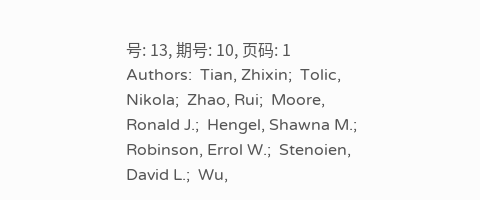号: 13, 期号: 10, 页码: 1
Authors:  Tian, Zhixin;  Tolic, Nikola;  Zhao, Rui;  Moore, Ronald J.;  Hengel, Shawna M.;  Robinson, Errol W.;  Stenoien, David L.;  Wu,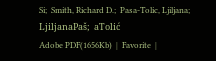Si;  Smith, Richard D.;  Pasa-Tolic, Ljiljana;  LjiljanaPaš;  aTolić
Adobe PDF(1656Kb)  |  Favorite  |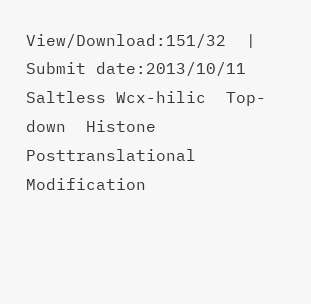View/Download:151/32  |  Submit date:2013/10/11
Saltless Wcx-hilic  Top-down  Histone  Posttranslational Modification